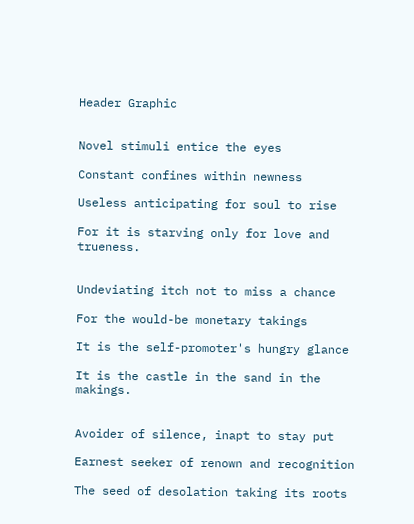Header Graphic


Novel stimuli entice the eyes

Constant confines within newness

Useless anticipating for soul to rise

For it is starving only for love and trueness.


Undeviating itch not to miss a chance

For the would-be monetary takings

It is the self-promoter's hungry glance

It is the castle in the sand in the makings.


Avoider of silence, inapt to stay put

Earnest seeker of renown and recognition

The seed of desolation taking its roots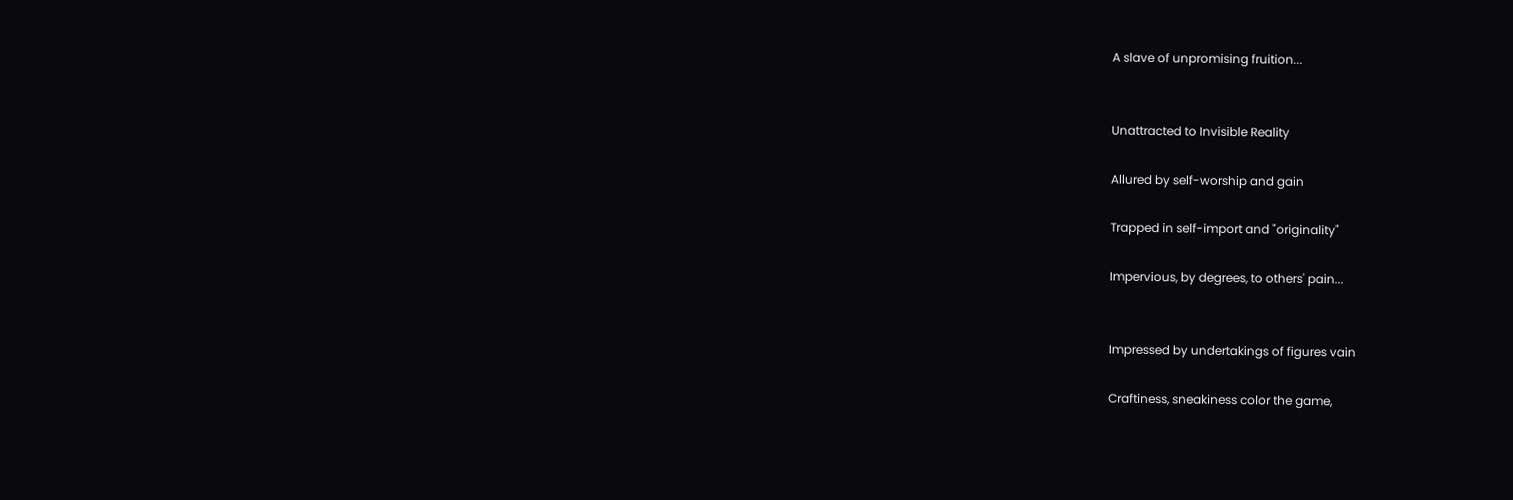A slave of unpromising fruition...


Unattracted to Invisible Reality

Allured by self-worship and gain

Trapped in self-import and "originality"

Impervious, by degrees, to others' pain...


Impressed by undertakings of figures vain

Craftiness, sneakiness color the game,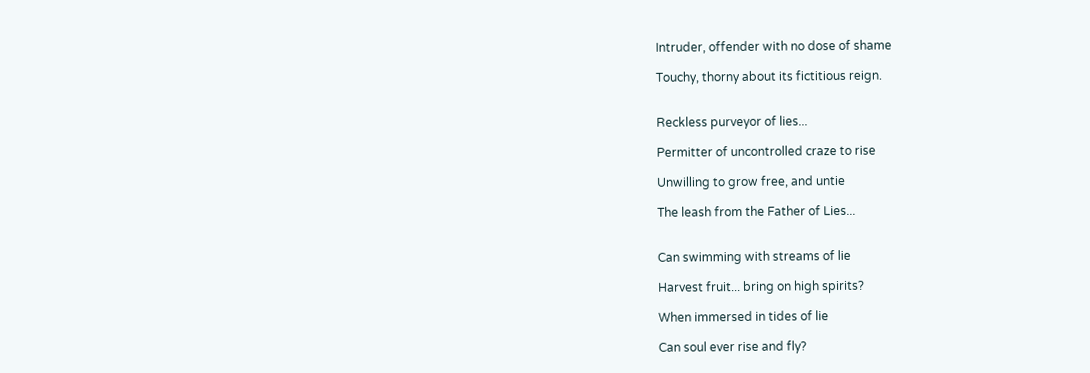Intruder, offender with no dose of shame

Touchy, thorny about its fictitious reign.


Reckless purveyor of lies...

Permitter of uncontrolled craze to rise

Unwilling to grow free, and untie

The leash from the Father of Lies...


Can swimming with streams of lie

Harvest fruit... bring on high spirits?

When immersed in tides of lie

Can soul ever rise and fly?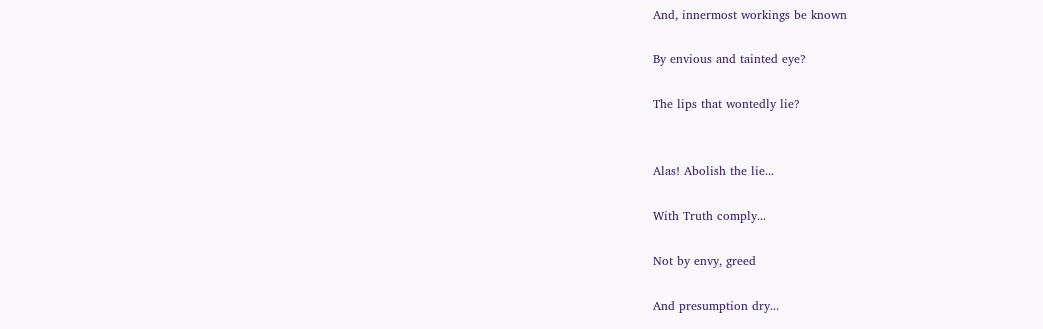And, innermost workings be known

By envious and tainted eye?

The lips that wontedly lie?


Alas! Abolish the lie...

With Truth comply...

Not by envy, greed

And presumption dry...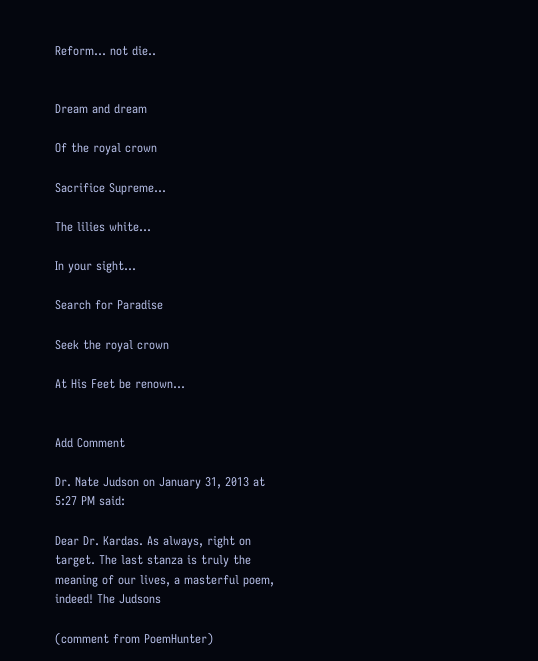Reform... not die..


Dream and dream

Of the royal crown

Sacrifice Supreme...

The lilies white...

In your sight...

Search for Paradise

Seek the royal crown

At His Feet be renown...


Add Comment

Dr. Nate Judson on January 31, 2013 at 5:27 PM said:

Dear Dr. Kardas. As always, right on target. The last stanza is truly the meaning of our lives, a masterful poem, indeed! The Judsons

(comment from PoemHunter)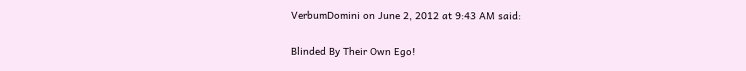VerbumDomini on June 2, 2012 at 9:43 AM said:

Blinded By Their Own Ego!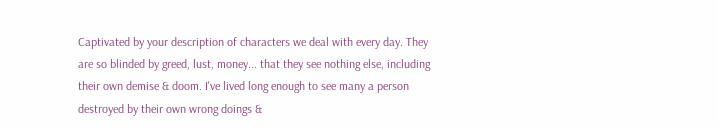Captivated by your description of characters we deal with every day. They are so blinded by greed, lust, money... that they see nothing else, including their own demise & doom. I've lived long enough to see many a person destroyed by their own wrong doings &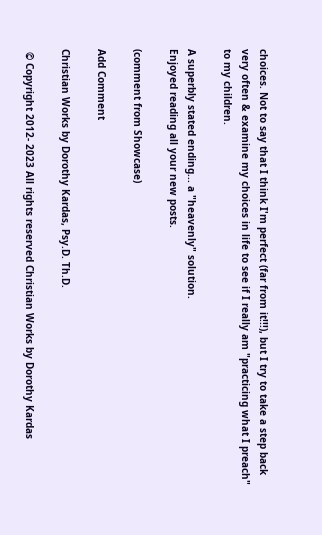choices. Not to say that I think I'm perfect (far from it!!!), but I try to take a step back very often & examine my choices in life to see if I really am "practicing what I preach" to my children.

A superbly stated ending... a "heavenly" solution.
Enjoyed reading all your new posts.

(comment from Showcase)

Add Comment

Christian Works by Dorothy Kardas, Psy.D. Th.D.

 © Copyright 2012- 2023 All rights reserved Christian Works by Dorothy Kardas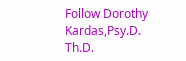Follow Dorothy Kardas,Psy.D. Th.D.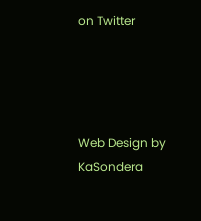on Twitter




Web Design by KaSondera